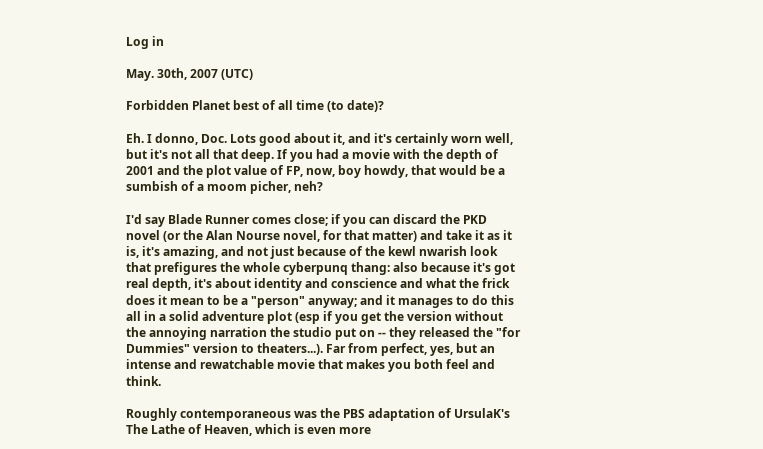Log in

May. 30th, 2007 (UTC)

Forbidden Planet best of all time (to date)?

Eh. I donno, Doc. Lots good about it, and it's certainly worn well, but it's not all that deep. If you had a movie with the depth of 2001 and the plot value of FP, now, boy howdy, that would be a sumbish of a moom picher, neh?

I'd say Blade Runner comes close; if you can discard the PKD novel (or the Alan Nourse novel, for that matter) and take it as it is, it's amazing, and not just because of the kewl nwarish look that prefigures the whole cyberpunq thang: also because it's got real depth, it's about identity and conscience and what the frick does it mean to be a "person" anyway; and it manages to do this all in a solid adventure plot (esp if you get the version without the annoying narration the studio put on -- they released the "for Dummies" version to theaters...). Far from perfect, yes, but an intense and rewatchable movie that makes you both feel and think.

Roughly contemporaneous was the PBS adaptation of UrsulaK's The Lathe of Heaven, which is even more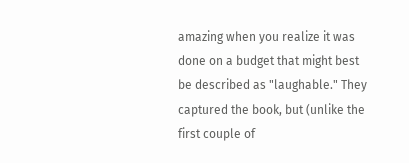amazing when you realize it was done on a budget that might best be described as "laughable." They captured the book, but (unlike the first couple of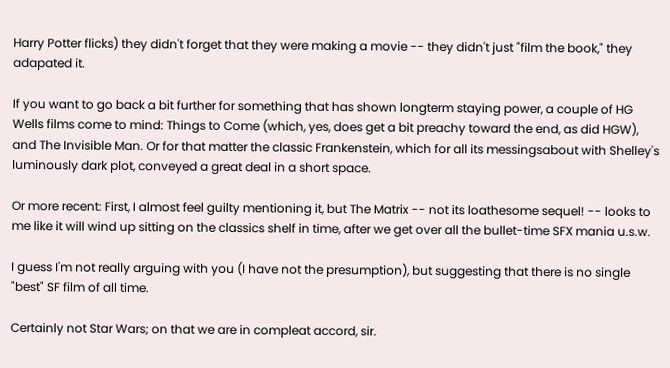Harry Potter flicks) they didn't forget that they were making a movie -- they didn't just "film the book," they adapated it.

If you want to go back a bit further for something that has shown longterm staying power, a couple of HG Wells films come to mind: Things to Come (which, yes, does get a bit preachy toward the end, as did HGW), and The Invisible Man. Or for that matter the classic Frankenstein, which for all its messingsabout with Shelley's luminously dark plot, conveyed a great deal in a short space.

Or more recent: First, I almost feel guilty mentioning it, but The Matrix -- not its loathesome sequel! -- looks to me like it will wind up sitting on the classics shelf in time, after we get over all the bullet-time SFX mania u.s.w.

I guess I'm not really arguing with you (I have not the presumption), but suggesting that there is no single "best" SF film of all time.

Certainly not Star Wars; on that we are in compleat accord, sir.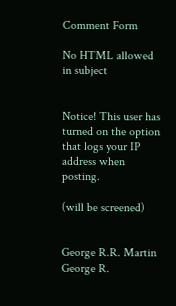Comment Form

No HTML allowed in subject


Notice! This user has turned on the option that logs your IP address when posting.

(will be screened)


George R.R. Martin
George R.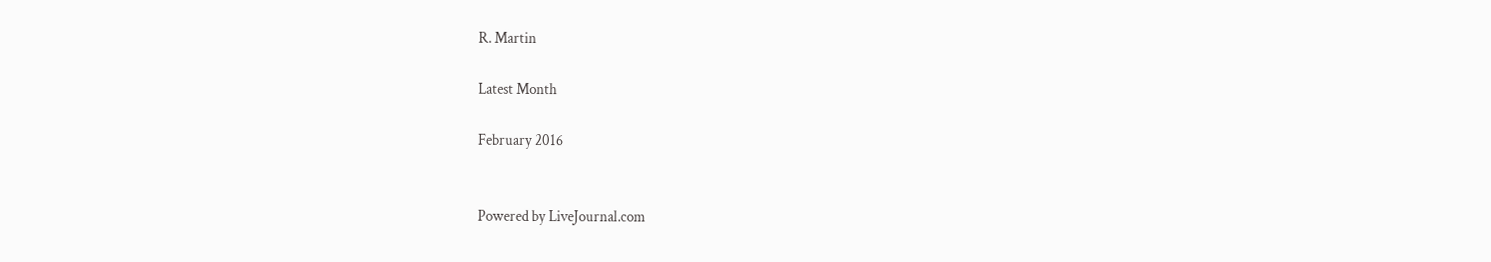R. Martin

Latest Month

February 2016


Powered by LiveJournal.com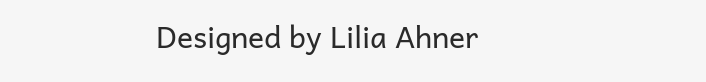Designed by Lilia Ahner